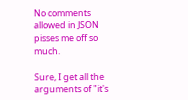No comments allowed in JSON pisses me off so much.

Sure, I get all the arguments of "it's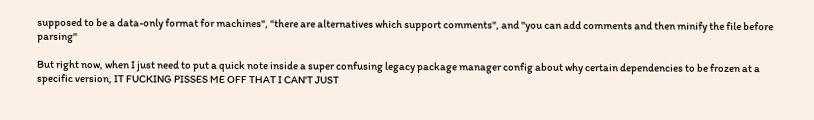supposed to be a data-only format for machines", "there are alternatives which support comments", and "you can add comments and then minify the file before parsing"

But right now, when I just need to put a quick note inside a super confusing legacy package manager config about why certain dependencies to be frozen at a specific version, IT FUCKING PISSES ME OFF THAT I CAN'T JUST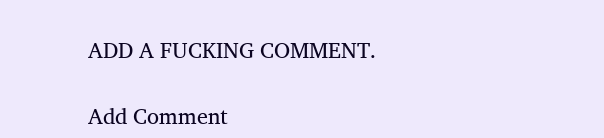ADD A FUCKING COMMENT.

Add Comment